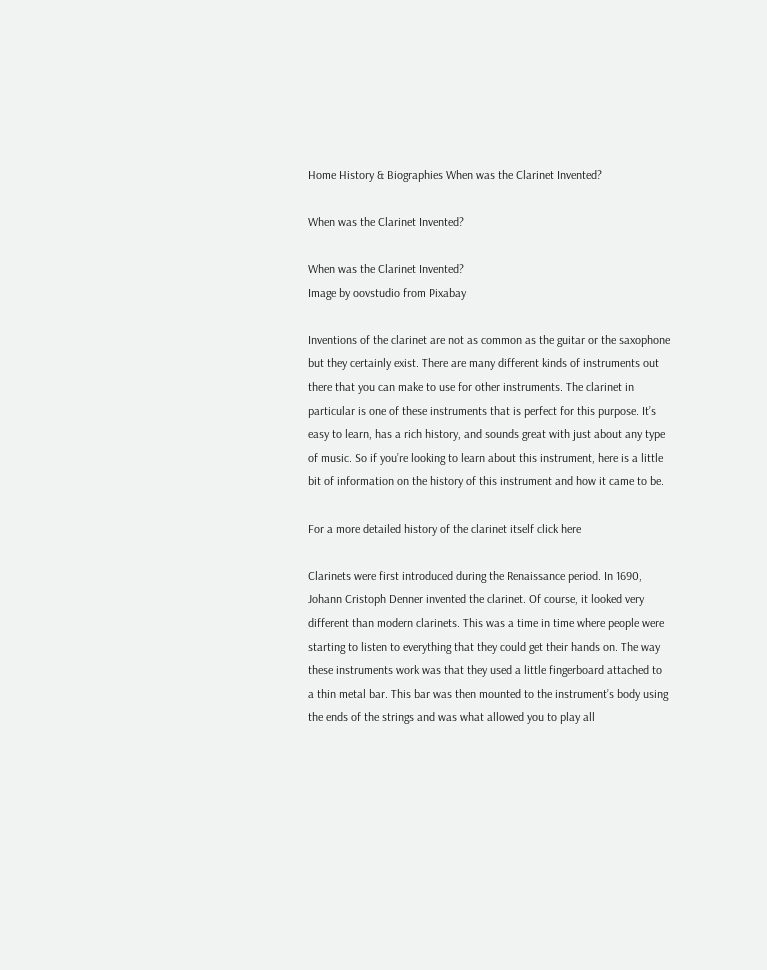Home History & Biographies When was the Clarinet Invented?

When was the Clarinet Invented?

When was the Clarinet Invented?
Image by oovstudio from Pixabay

Inventions of the clarinet are not as common as the guitar or the saxophone but they certainly exist. There are many different kinds of instruments out there that you can make to use for other instruments. The clarinet in particular is one of these instruments that is perfect for this purpose. It’s easy to learn, has a rich history, and sounds great with just about any type of music. So if you’re looking to learn about this instrument, here is a little bit of information on the history of this instrument and how it came to be.

For a more detailed history of the clarinet itself click here

Clarinets were first introduced during the Renaissance period. In 1690,  Johann Cristoph Denner invented the clarinet. Of course, it looked very different than modern clarinets. This was a time in time where people were starting to listen to everything that they could get their hands on. The way these instruments work was that they used a little fingerboard attached to a thin metal bar. This bar was then mounted to the instrument’s body using the ends of the strings and was what allowed you to play all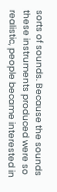sorts of sounds. Because the sounds these instruments produced were so realistic, people became interested in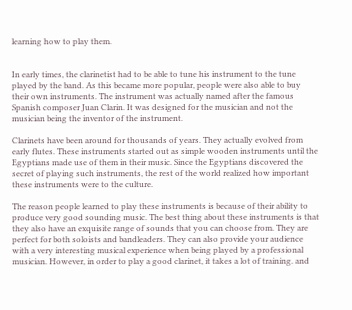learning how to play them.


In early times, the clarinetist had to be able to tune his instrument to the tune played by the band. As this became more popular, people were also able to buy their own instruments. The instrument was actually named after the famous Spanish composer Juan Clarin. It was designed for the musician and not the musician being the inventor of the instrument.

Clarinets have been around for thousands of years. They actually evolved from early flutes. These instruments started out as simple wooden instruments until the Egyptians made use of them in their music. Since the Egyptians discovered the secret of playing such instruments, the rest of the world realized how important these instruments were to the culture.

The reason people learned to play these instruments is because of their ability to produce very good sounding music. The best thing about these instruments is that they also have an exquisite range of sounds that you can choose from. They are perfect for both soloists and bandleaders. They can also provide your audience with a very interesting musical experience when being played by a professional musician. However, in order to play a good clarinet, it takes a lot of training. and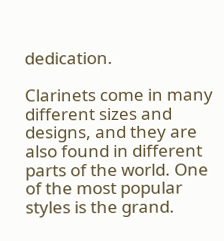dedication.

Clarinets come in many different sizes and designs, and they are also found in different parts of the world. One of the most popular styles is the grand.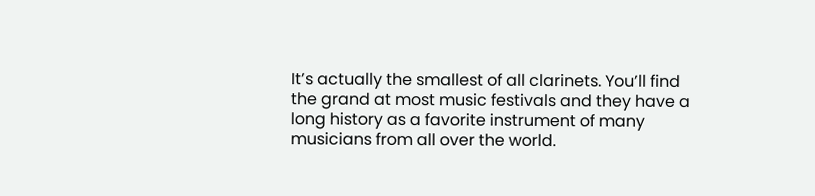It’s actually the smallest of all clarinets. You’ll find the grand at most music festivals and they have a long history as a favorite instrument of many musicians from all over the world.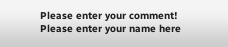Please enter your comment!
Please enter your name here